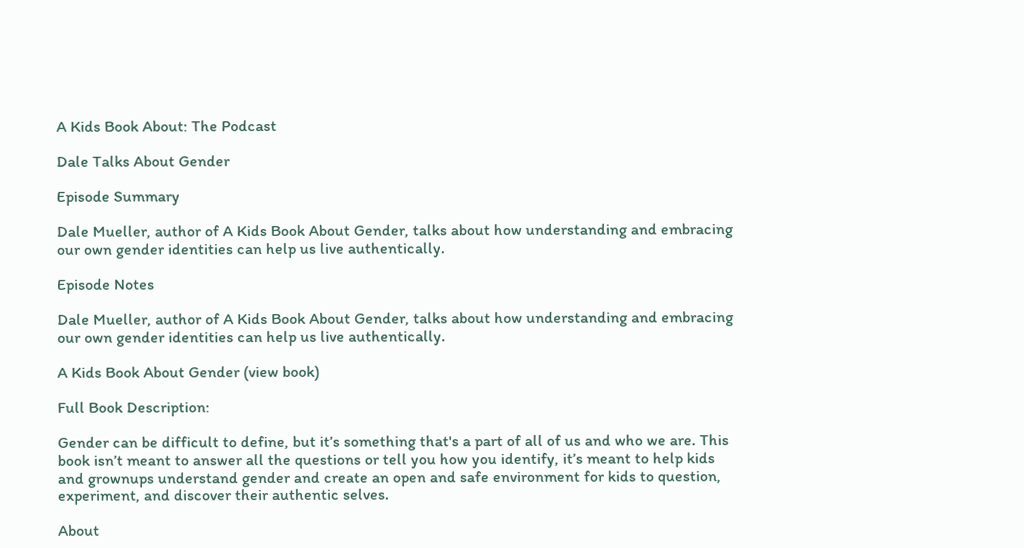A Kids Book About: The Podcast

Dale Talks About Gender

Episode Summary

Dale Mueller, author of A Kids Book About Gender, talks about how understanding and embracing our own gender identities can help us live authentically.

Episode Notes

Dale Mueller, author of A Kids Book About Gender, talks about how understanding and embracing our own gender identities can help us live authentically.

A Kids Book About Gender (view book)

Full Book Description:

Gender can be difficult to define, but it’s something that's a part of all of us and who we are. This book isn’t meant to answer all the questions or tell you how you identify, it’s meant to help kids and grownups understand gender and create an open and safe environment for kids to question, experiment, and discover their authentic selves.

About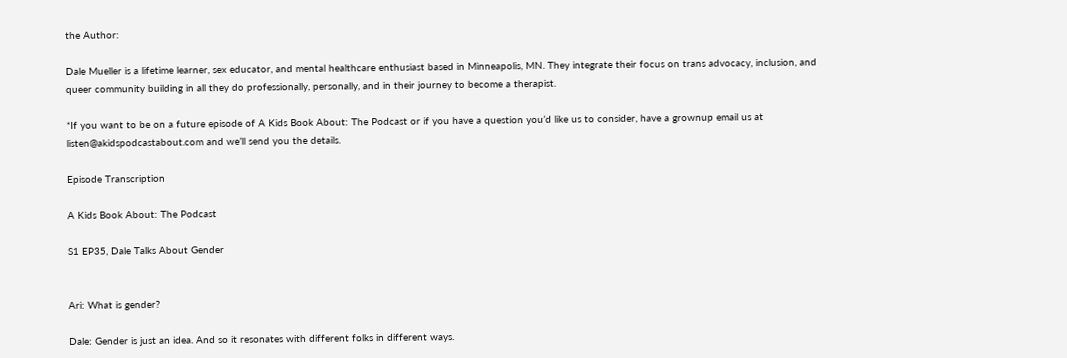the Author:

Dale Mueller is a lifetime learner, sex educator, and mental healthcare enthusiast based in Minneapolis, MN. They integrate their focus on trans advocacy, inclusion, and queer community building in all they do professionally, personally, and in their journey to become a therapist.

*If you want to be on a future episode of A Kids Book About: The Podcast or if you have a question you’d like us to consider, have a grownup email us at listen@akidspodcastabout.com and we’ll send you the details.

Episode Transcription

A Kids Book About: The Podcast

S1 EP35, Dale Talks About Gender


Ari: What is gender?

Dale: Gender is just an idea. And so it resonates with different folks in different ways.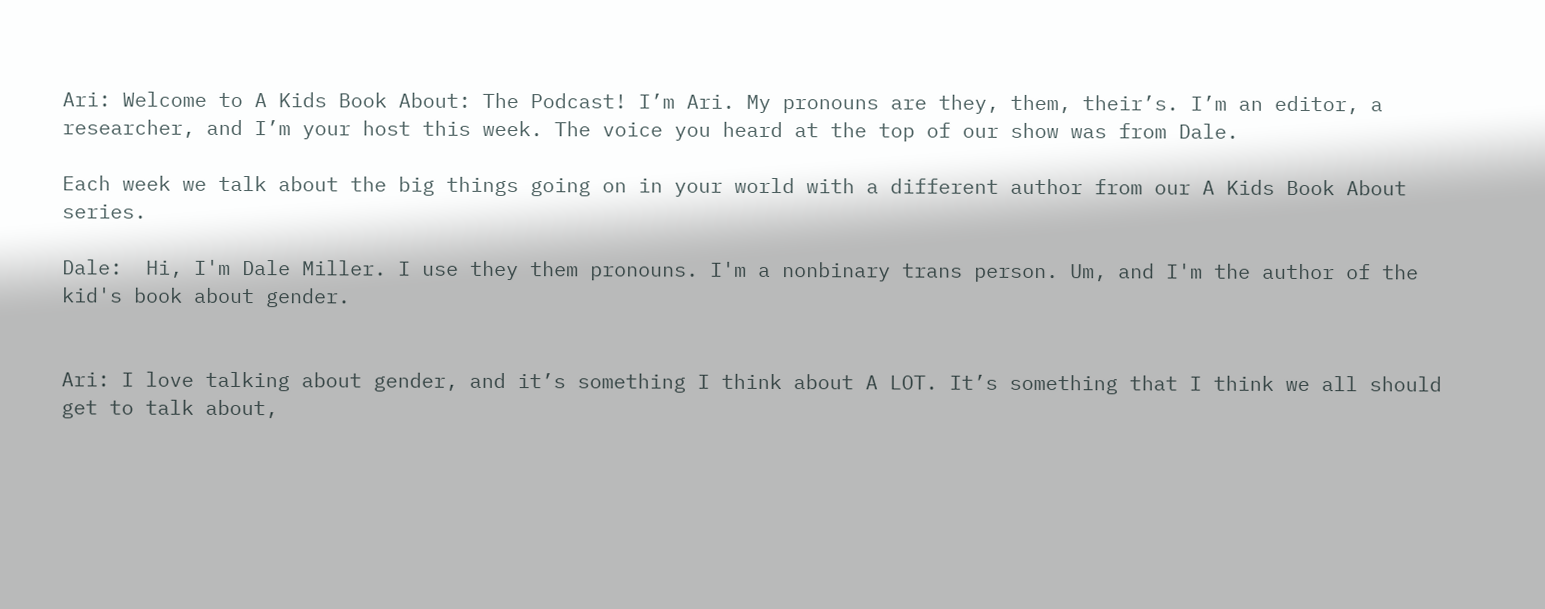Ari: Welcome to A Kids Book About: The Podcast! I’m Ari. My pronouns are they, them, their’s. I’m an editor, a researcher, and I’m your host this week. The voice you heard at the top of our show was from Dale.

Each week we talk about the big things going on in your world with a different author from our A Kids Book About series.

Dale:  Hi, I'm Dale Miller. I use they them pronouns. I'm a nonbinary trans person. Um, and I'm the author of the kid's book about gender.


Ari: I love talking about gender, and it’s something I think about A LOT. It’s something that I think we all should get to talk about,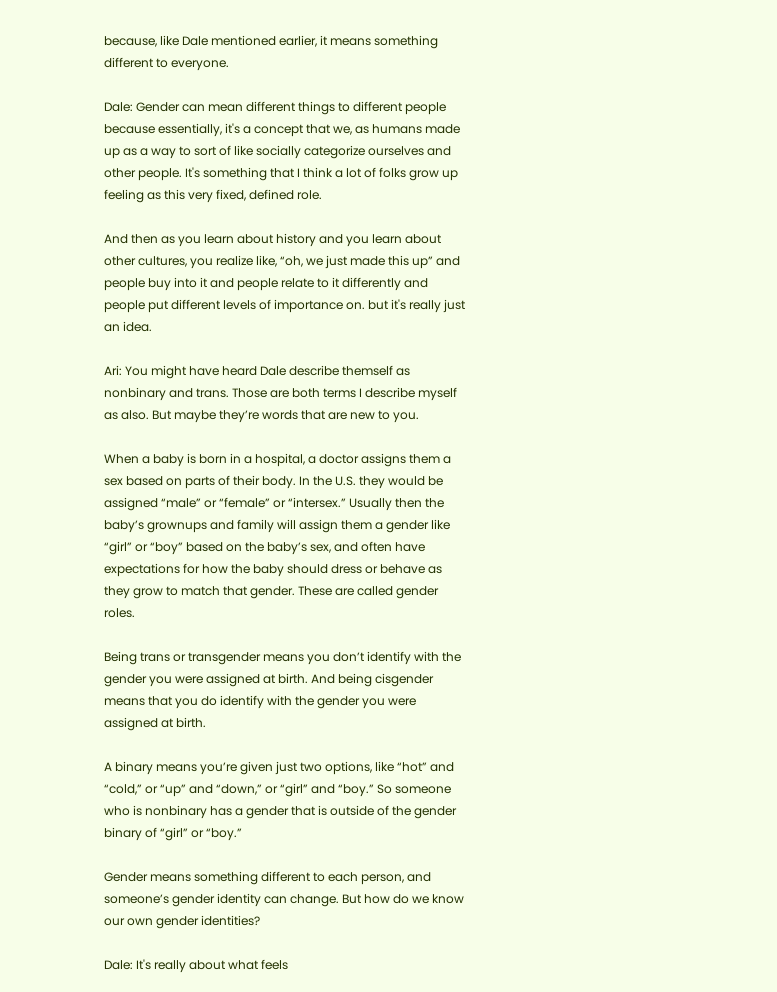because, like Dale mentioned earlier, it means something different to everyone.

Dale: Gender can mean different things to different people because essentially, it's a concept that we, as humans made up as a way to sort of like socially categorize ourselves and other people. It's something that I think a lot of folks grow up feeling as this very fixed, defined role.

And then as you learn about history and you learn about other cultures, you realize like, “oh, we just made this up” and people buy into it and people relate to it differently and people put different levels of importance on. but it's really just an idea.

Ari: You might have heard Dale describe themself as nonbinary and trans. Those are both terms I describe myself as also. But maybe they’re words that are new to you.

When a baby is born in a hospital, a doctor assigns them a sex based on parts of their body. In the U.S. they would be assigned “male” or “female” or “intersex.” Usually then the baby’s grownups and family will assign them a gender like “girl” or “boy” based on the baby’s sex, and often have expectations for how the baby should dress or behave as they grow to match that gender. These are called gender roles.

Being trans or transgender means you don’t identify with the gender you were assigned at birth. And being cisgender means that you do identify with the gender you were assigned at birth.

A binary means you’re given just two options, like “hot” and “cold,” or “up” and “down,” or “girl” and “boy.” So someone who is nonbinary has a gender that is outside of the gender binary of “girl” or “boy.”

Gender means something different to each person, and someone’s gender identity can change. But how do we know our own gender identities?

Dale: It's really about what feels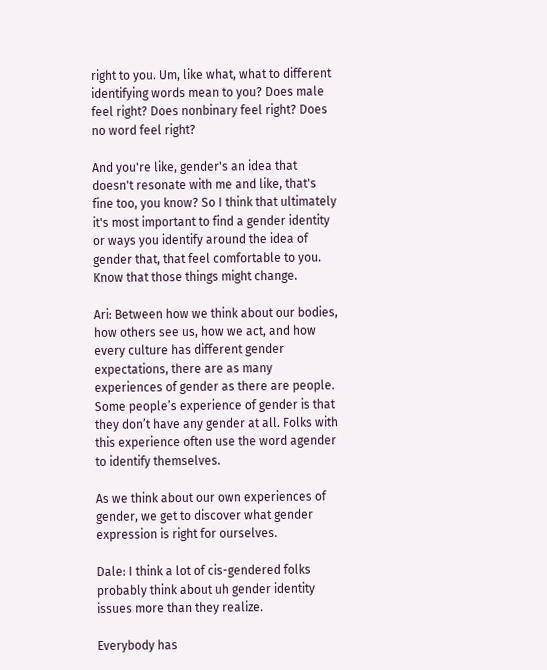right to you. Um, like what, what to different identifying words mean to you? Does male feel right? Does nonbinary feel right? Does no word feel right?

And you're like, gender's an idea that doesn't resonate with me and like, that's fine too, you know? So I think that ultimately it's most important to find a gender identity or ways you identify around the idea of gender that, that feel comfortable to you. Know that those things might change.

Ari: Between how we think about our bodies, how others see us, how we act, and how every culture has different gender expectations, there are as many experiences of gender as there are people. Some people’s experience of gender is that they don’t have any gender at all. Folks with this experience often use the word agender to identify themselves.

As we think about our own experiences of gender, we get to discover what gender expression is right for ourselves.

Dale: I think a lot of cis-gendered folks probably think about uh gender identity issues more than they realize.

Everybody has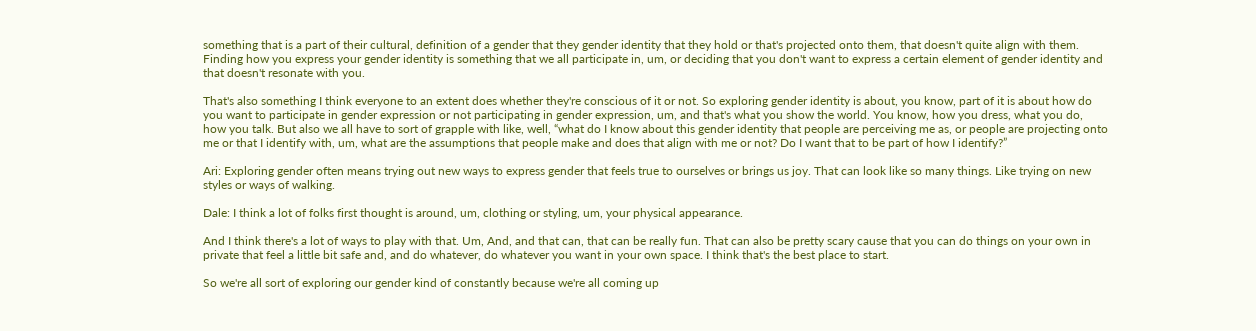something that is a part of their cultural, definition of a gender that they gender identity that they hold or that's projected onto them, that doesn't quite align with them. Finding how you express your gender identity is something that we all participate in, um, or deciding that you don't want to express a certain element of gender identity and that doesn't resonate with you.

That's also something I think everyone to an extent does whether they're conscious of it or not. So exploring gender identity is about, you know, part of it is about how do you want to participate in gender expression or not participating in gender expression, um, and that's what you show the world. You know, how you dress, what you do, how you talk. But also we all have to sort of grapple with like, well, “what do I know about this gender identity that people are perceiving me as, or people are projecting onto me or that I identify with, um, what are the assumptions that people make and does that align with me or not? Do I want that to be part of how I identify?”

Ari: Exploring gender often means trying out new ways to express gender that feels true to ourselves or brings us joy. That can look like so many things. Like trying on new styles or ways of walking.

Dale: I think a lot of folks first thought is around, um, clothing or styling, um, your physical appearance.

And I think there's a lot of ways to play with that. Um, And, and that can, that can be really fun. That can also be pretty scary cause that you can do things on your own in private that feel a little bit safe and, and do whatever, do whatever you want in your own space. I think that's the best place to start.

So we're all sort of exploring our gender kind of constantly because we're all coming up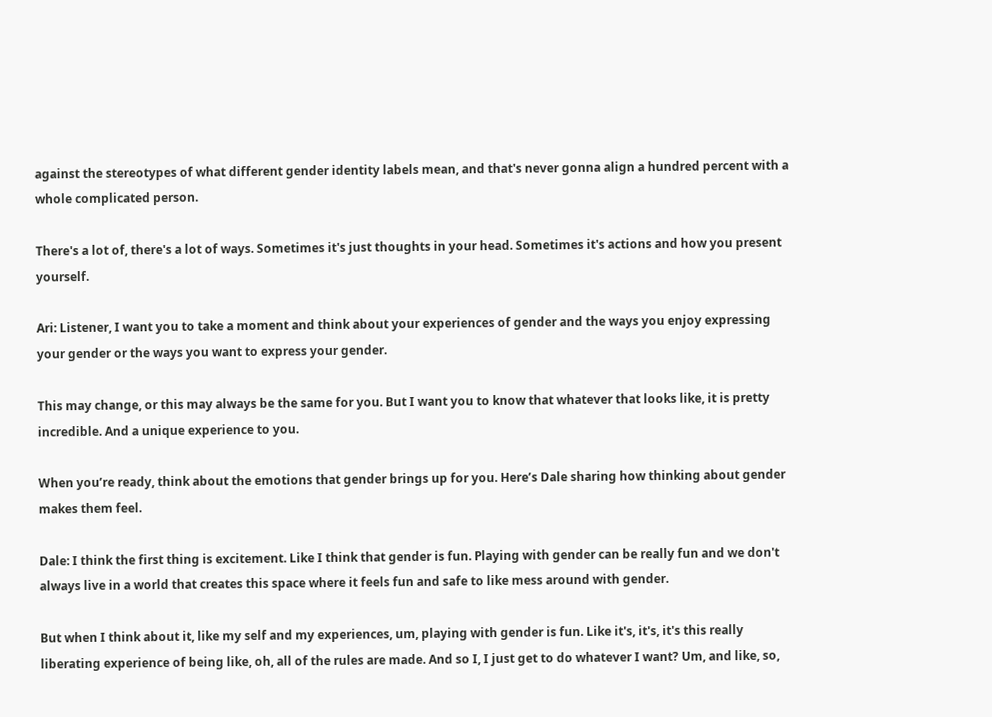against the stereotypes of what different gender identity labels mean, and that's never gonna align a hundred percent with a whole complicated person.

There's a lot of, there's a lot of ways. Sometimes it's just thoughts in your head. Sometimes it's actions and how you present yourself.

Ari: Listener, I want you to take a moment and think about your experiences of gender and the ways you enjoy expressing your gender or the ways you want to express your gender.

This may change, or this may always be the same for you. But I want you to know that whatever that looks like, it is pretty incredible. And a unique experience to you.

When you’re ready, think about the emotions that gender brings up for you. Here’s Dale sharing how thinking about gender makes them feel.

Dale: I think the first thing is excitement. Like I think that gender is fun. Playing with gender can be really fun and we don't always live in a world that creates this space where it feels fun and safe to like mess around with gender.

But when I think about it, like my self and my experiences, um, playing with gender is fun. Like it's, it's, it's this really liberating experience of being like, oh, all of the rules are made. And so I, I just get to do whatever I want? Um, and like, so,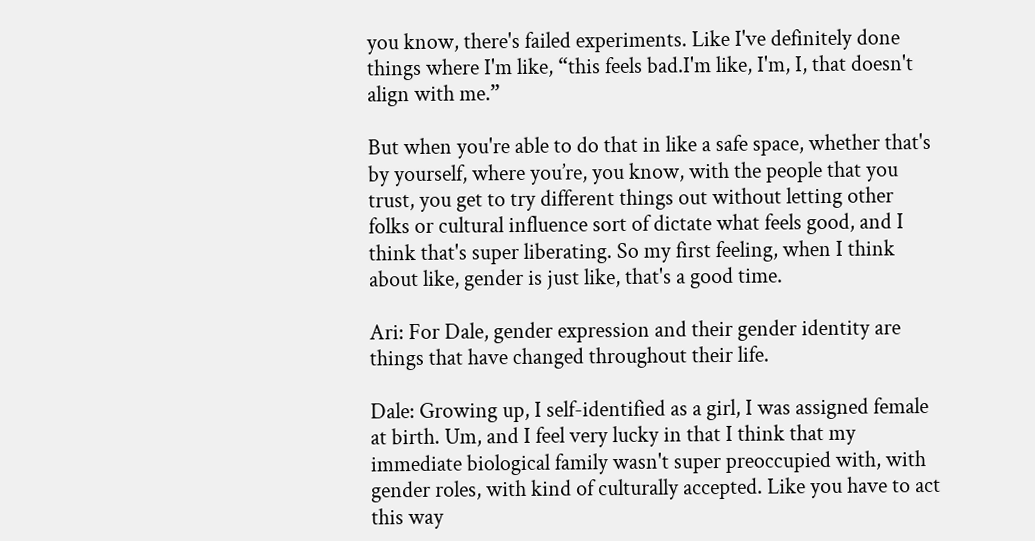you know, there's failed experiments. Like I've definitely done things where I'm like, “this feels bad.I'm like, I'm, I, that doesn't align with me.”

But when you're able to do that in like a safe space, whether that's by yourself, where you’re, you know, with the people that you trust, you get to try different things out without letting other folks or cultural influence sort of dictate what feels good, and I think that's super liberating. So my first feeling, when I think about like, gender is just like, that's a good time.

Ari: For Dale, gender expression and their gender identity are things that have changed throughout their life.

Dale: Growing up, I self-identified as a girl, I was assigned female at birth. Um, and I feel very lucky in that I think that my immediate biological family wasn't super preoccupied with, with gender roles, with kind of culturally accepted. Like you have to act this way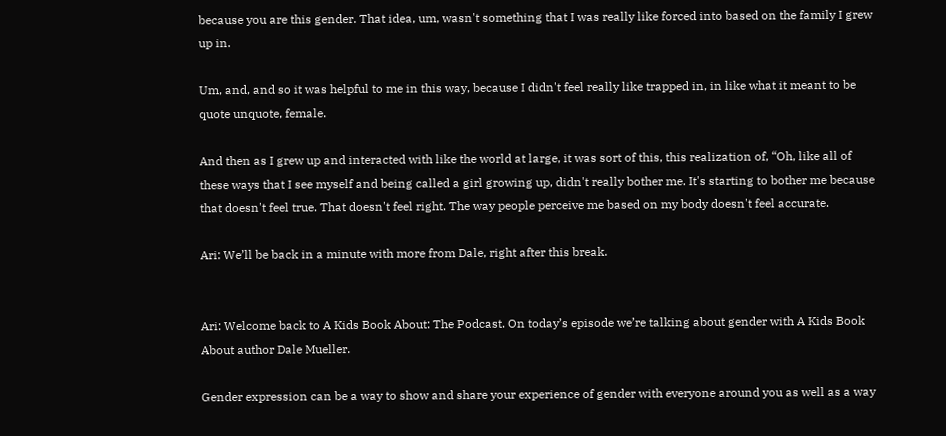because you are this gender. That idea, um, wasn't something that I was really like forced into based on the family I grew up in.

Um, and, and so it was helpful to me in this way, because I didn't feel really like trapped in, in like what it meant to be quote unquote, female.

And then as I grew up and interacted with like the world at large, it was sort of this, this realization of, “Oh, like all of these ways that I see myself and being called a girl growing up, didn't really bother me. It's starting to bother me because that doesn't feel true. That doesn't feel right. The way people perceive me based on my body doesn't feel accurate.

Ari: We’ll be back in a minute with more from Dale, right after this break.


Ari: Welcome back to A Kids Book About: The Podcast. On today’s episode we’re talking about gender with A Kids Book About author Dale Mueller.

Gender expression can be a way to show and share your experience of gender with everyone around you as well as a way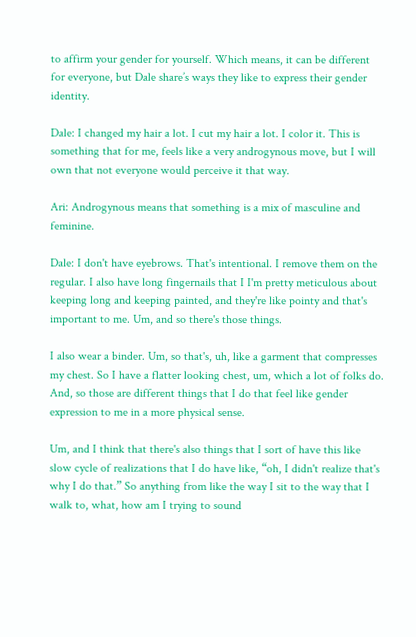to affirm your gender for yourself. Which means, it can be different for everyone, but Dale share’s ways they like to express their gender identity.

Dale: I changed my hair a lot. I cut my hair a lot. I color it. This is something that for me, feels like a very androgynous move, but I will own that not everyone would perceive it that way.

Ari: Androgynous means that something is a mix of masculine and feminine.

Dale: I don't have eyebrows. That's intentional. I remove them on the regular. I also have long fingernails that I I'm pretty meticulous about keeping long and keeping painted, and they're like pointy and that's important to me. Um, and so there's those things.

I also wear a binder. Um, so that's, uh, like a garment that compresses my chest. So I have a flatter looking chest, um, which a lot of folks do. And, so those are different things that I do that feel like gender expression to me in a more physical sense.

Um, and I think that there's also things that I sort of have this like slow cycle of realizations that I do have like, “oh, I didn't realize that's why I do that.” So anything from like the way I sit to the way that I walk to, what, how am I trying to sound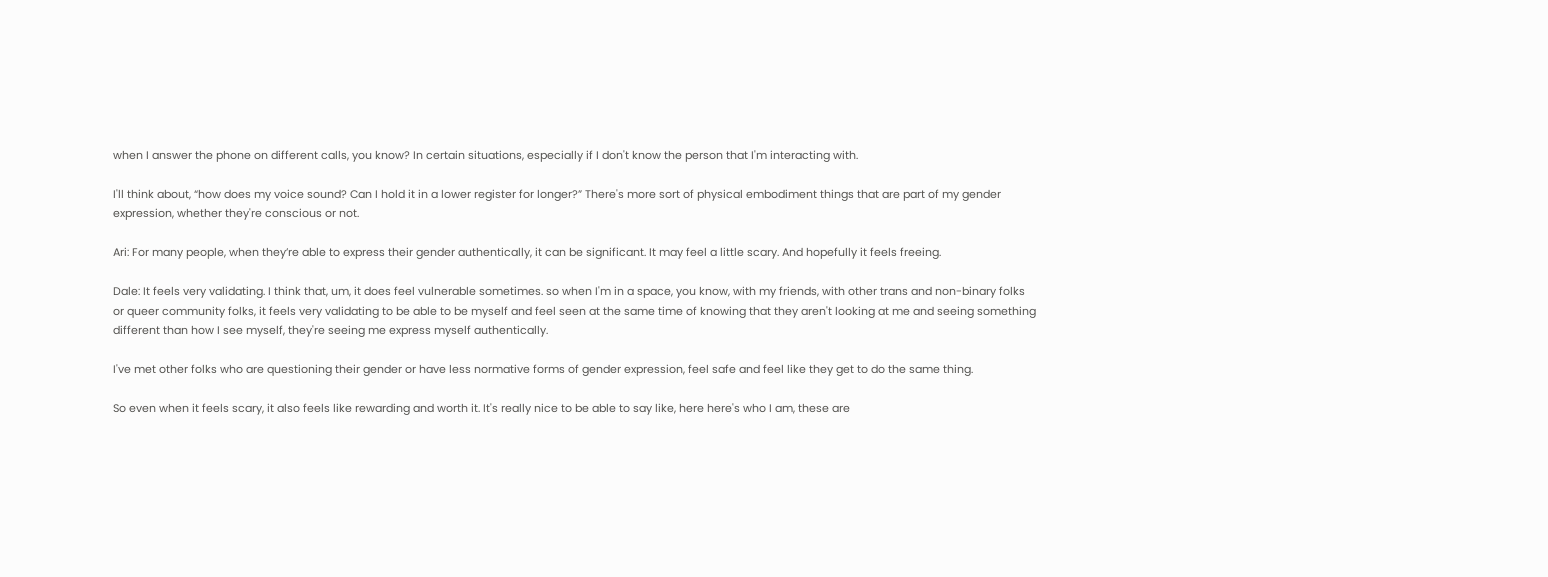when I answer the phone on different calls, you know? In certain situations, especially if I don't know the person that I'm interacting with.

I'll think about, “how does my voice sound? Can I hold it in a lower register for longer?” There's more sort of physical embodiment things that are part of my gender expression, whether they're conscious or not.

Ari: For many people, when they’re able to express their gender authentically, it can be significant. It may feel a little scary. And hopefully it feels freeing.

Dale: It feels very validating. I think that, um, it does feel vulnerable sometimes. so when I'm in a space, you know, with my friends, with other trans and non-binary folks or queer community folks, it feels very validating to be able to be myself and feel seen at the same time of knowing that they aren't looking at me and seeing something different than how I see myself, they're seeing me express myself authentically.

I've met other folks who are questioning their gender or have less normative forms of gender expression, feel safe and feel like they get to do the same thing.

So even when it feels scary, it also feels like rewarding and worth it. It's really nice to be able to say like, here here's who I am, these are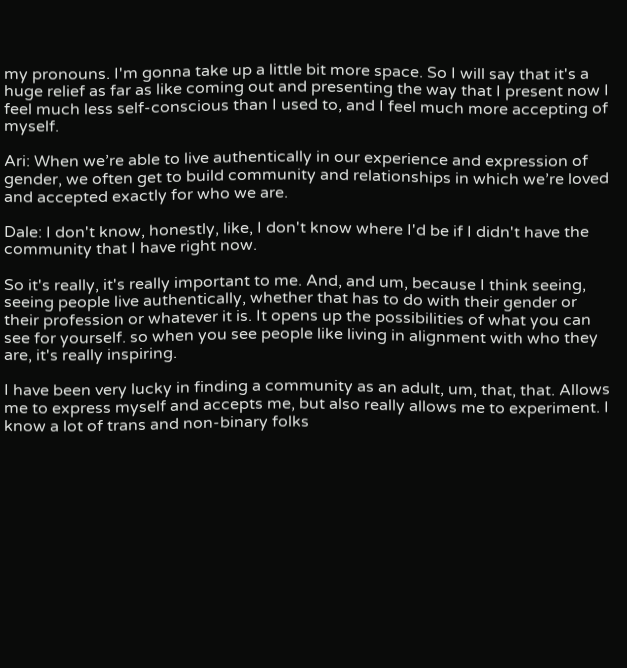my pronouns. I'm gonna take up a little bit more space. So I will say that it's a huge relief as far as like coming out and presenting the way that I present now I feel much less self-conscious than I used to, and I feel much more accepting of myself.

Ari: When we’re able to live authentically in our experience and expression of gender, we often get to build community and relationships in which we’re loved and accepted exactly for who we are.

Dale: I don't know, honestly, like, I don't know where I'd be if I didn't have the community that I have right now.

So it's really, it's really important to me. And, and um, because I think seeing, seeing people live authentically, whether that has to do with their gender or their profession or whatever it is. It opens up the possibilities of what you can see for yourself. so when you see people like living in alignment with who they are, it's really inspiring.

I have been very lucky in finding a community as an adult, um, that, that. Allows me to express myself and accepts me, but also really allows me to experiment. I know a lot of trans and non-binary folks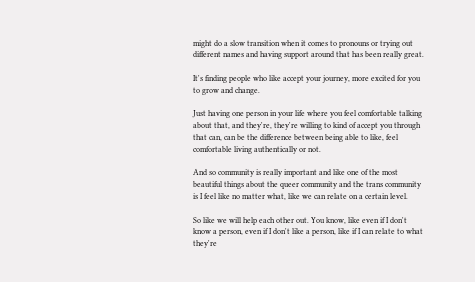might do a slow transition when it comes to pronouns or trying out different names and having support around that has been really great.

It's finding people who like accept your journey, more excited for you to grow and change.

Just having one person in your life where you feel comfortable talking about that, and they're, they're willing to kind of accept you through that can, can be the difference between being able to like, feel comfortable living authentically or not.

And so community is really important and like one of the most beautiful things about the queer community and the trans community is I feel like no matter what, like we can relate on a certain level.

So like we will help each other out. You know, like even if I don't know a person, even if I don't like a person, like if I can relate to what they're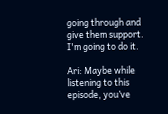going through and give them support. I'm going to do it.

Ari: Maybe while listening to this episode, you’ve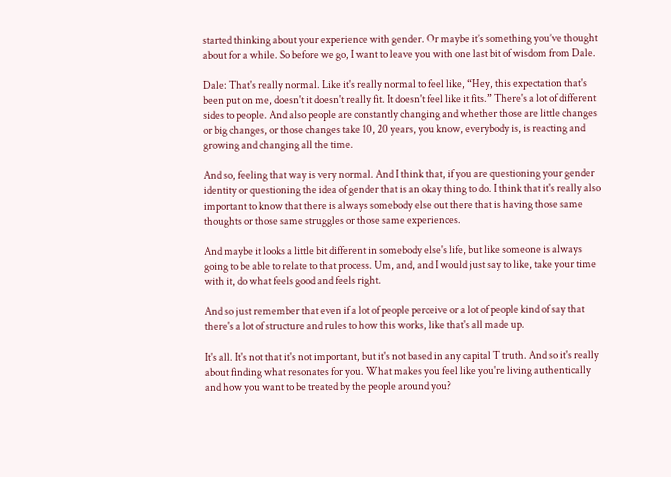started thinking about your experience with gender. Or maybe it’s something you’ve thought about for a while. So before we go, I want to leave you with one last bit of wisdom from Dale.

Dale: That's really normal. Like it's really normal to feel like, “Hey, this expectation that's been put on me, doesn't it doesn't really fit. It doesn't feel like it fits.” There's a lot of different sides to people. And also people are constantly changing and whether those are little changes or big changes, or those changes take 10, 20 years, you know, everybody is, is reacting and growing and changing all the time.

And so, feeling that way is very normal. And I think that, if you are questioning your gender identity or questioning the idea of gender that is an okay thing to do. I think that it's really also important to know that there is always somebody else out there that is having those same thoughts or those same struggles or those same experiences.

And maybe it looks a little bit different in somebody else's life, but like someone is always going to be able to relate to that process. Um, and, and I would just say to like, take your time with it, do what feels good and feels right.

And so just remember that even if a lot of people perceive or a lot of people kind of say that there's a lot of structure and rules to how this works, like that's all made up.

It's all. It's not that it's not important, but it's not based in any capital T truth. And so it's really about finding what resonates for you. What makes you feel like you're living authentically and how you want to be treated by the people around you?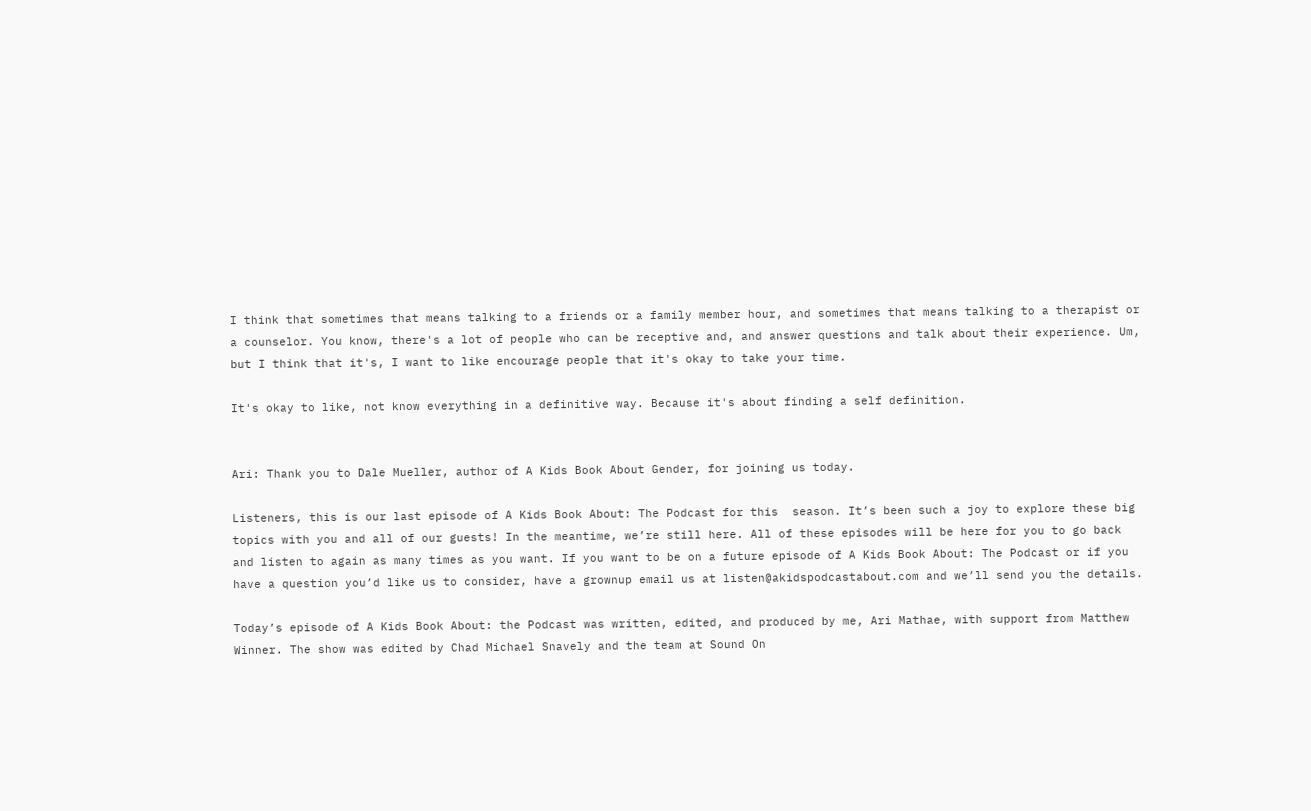I think that sometimes that means talking to a friends or a family member hour, and sometimes that means talking to a therapist or a counselor. You know, there's a lot of people who can be receptive and, and answer questions and talk about their experience. Um, but I think that it's, I want to like encourage people that it's okay to take your time.

It's okay to like, not know everything in a definitive way. Because it's about finding a self definition.


Ari: Thank you to Dale Mueller, author of A Kids Book About Gender, for joining us today.

Listeners, this is our last episode of A Kids Book About: The Podcast for this  season. It’s been such a joy to explore these big topics with you and all of our guests! In the meantime, we’re still here. All of these episodes will be here for you to go back and listen to again as many times as you want. If you want to be on a future episode of A Kids Book About: The Podcast or if you have a question you’d like us to consider, have a grownup email us at listen@akidspodcastabout.com and we’ll send you the details.

Today’s episode of A Kids Book About: the Podcast was written, edited, and produced by me, Ari Mathae, with support from Matthew Winner. The show was edited by Chad Michael Snavely and the team at Sound On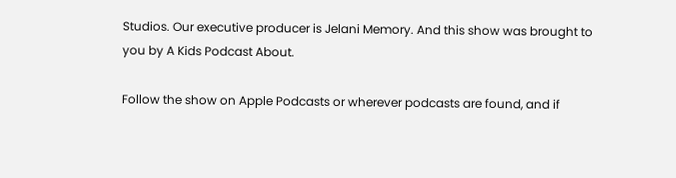Studios. Our executive producer is Jelani Memory. And this show was brought to you by A Kids Podcast About.

Follow the show on Apple Podcasts or wherever podcasts are found, and if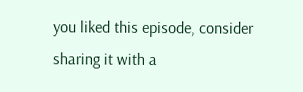you liked this episode, consider sharing it with a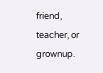friend, teacher, or grownup.